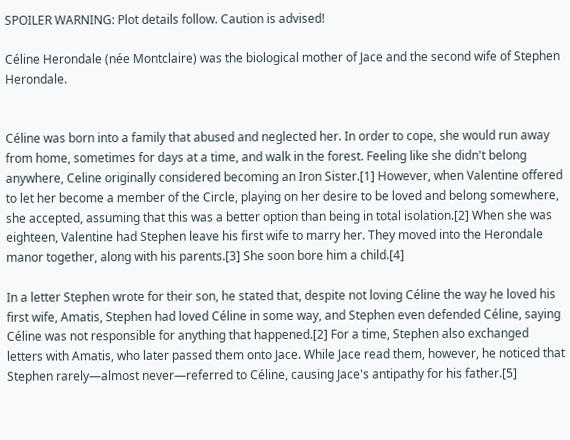SPOILER WARNING: Plot details follow. Caution is advised!

Céline Herondale (née Montclaire) was the biological mother of Jace and the second wife of Stephen Herondale.


Céline was born into a family that abused and neglected her. In order to cope, she would run away from home, sometimes for days at a time, and walk in the forest. Feeling like she didn't belong anywhere, Celine originally considered becoming an Iron Sister.[1] However, when Valentine offered to let her become a member of the Circle, playing on her desire to be loved and belong somewhere, she accepted, assuming that this was a better option than being in total isolation.[2] When she was eighteen, Valentine had Stephen leave his first wife to marry her. They moved into the Herondale manor together, along with his parents.[3] She soon bore him a child.[4]

In a letter Stephen wrote for their son, he stated that, despite not loving Céline the way he loved his first wife, Amatis, Stephen had loved Céline in some way, and Stephen even defended Céline, saying Céline was not responsible for anything that happened.[2] For a time, Stephen also exchanged letters with Amatis, who later passed them onto Jace. While Jace read them, however, he noticed that Stephen rarely—almost never—referred to Céline, causing Jace's antipathy for his father.[5]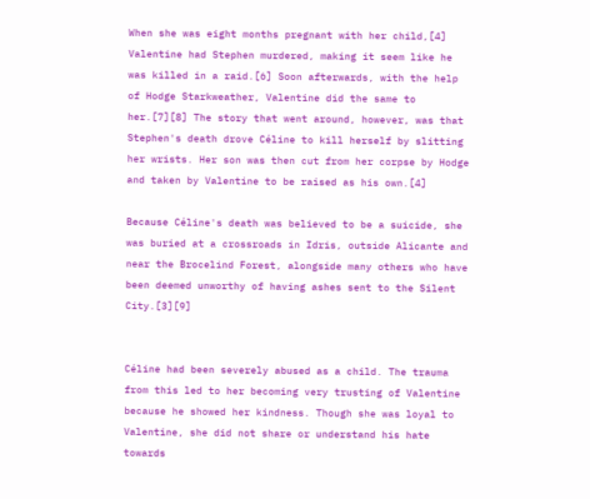When she was eight months pregnant with her child,[4] Valentine had Stephen murdered, making it seem like he was killed in a raid.[6] Soon afterwards, with the help of Hodge Starkweather, Valentine did the same to her.[7][8] The story that went around, however, was that Stephen's death drove Céline to kill herself by slitting her wrists. Her son was then cut from her corpse by Hodge and taken by Valentine to be raised as his own.[4]

Because Céline's death was believed to be a suicide, she was buried at a crossroads in Idris, outside Alicante and near the Brocelind Forest, alongside many others who have been deemed unworthy of having ashes sent to the Silent City.[3][9]


Céline had been severely abused as a child. The trauma from this led to her becoming very trusting of Valentine because he showed her kindness. Though she was loyal to Valentine, she did not share or understand his hate towards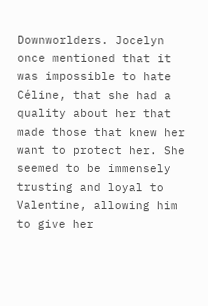Downworlders. Jocelyn once mentioned that it was impossible to hate Céline, that she had a quality about her that made those that knew her want to protect her. She seemed to be immensely trusting and loyal to Valentine, allowing him to give her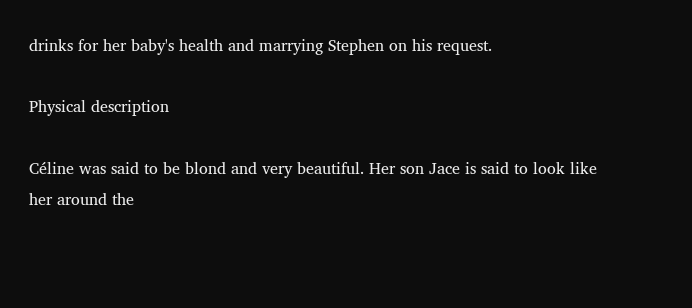drinks for her baby's health and marrying Stephen on his request.

Physical description

Céline was said to be blond and very beautiful. Her son Jace is said to look like her around the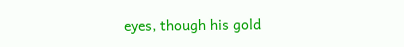eyes, though his gold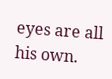eyes are all his own.